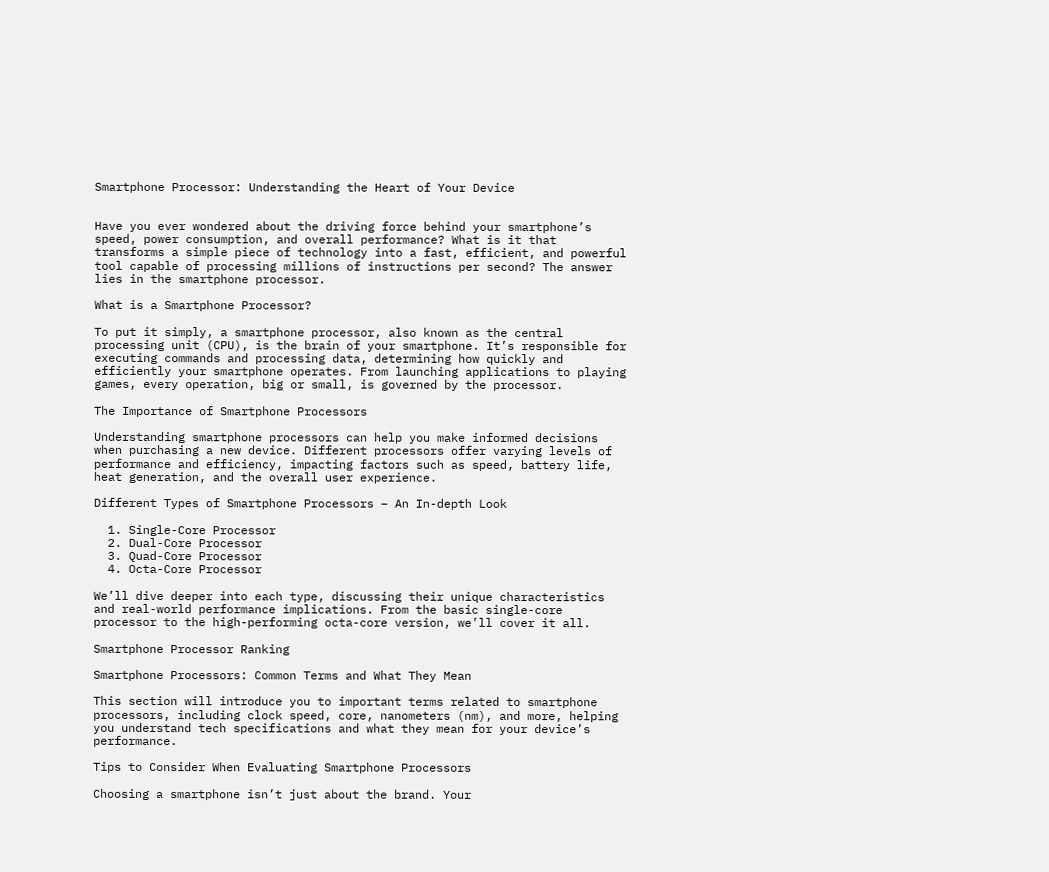Smartphone Processor: Understanding the Heart of Your Device


Have you ever wondered about the driving force behind your smartphone’s speed, power consumption, and overall performance? What is it that transforms a simple piece of technology into a fast, efficient, and powerful tool capable of processing millions of instructions per second? The answer lies in the smartphone processor.

What is a Smartphone Processor?

To put it simply, a smartphone processor, also known as the central processing unit (CPU), is the brain of your smartphone. It’s responsible for executing commands and processing data, determining how quickly and efficiently your smartphone operates. From launching applications to playing games, every operation, big or small, is governed by the processor.

The Importance of Smartphone Processors

Understanding smartphone processors can help you make informed decisions when purchasing a new device. Different processors offer varying levels of performance and efficiency, impacting factors such as speed, battery life, heat generation, and the overall user experience.

Different Types of Smartphone Processors – An In-depth Look

  1. Single-Core Processor
  2. Dual-Core Processor
  3. Quad-Core Processor
  4. Octa-Core Processor

We’ll dive deeper into each type, discussing their unique characteristics and real-world performance implications. From the basic single-core processor to the high-performing octa-core version, we’ll cover it all.

Smartphone Processor Ranking

Smartphone Processors: Common Terms and What They Mean

This section will introduce you to important terms related to smartphone processors, including clock speed, core, nanometers (nm), and more, helping you understand tech specifications and what they mean for your device’s performance.

Tips to Consider When Evaluating Smartphone Processors

Choosing a smartphone isn’t just about the brand. Your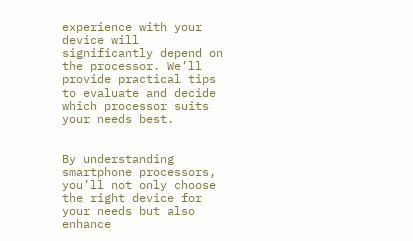experience with your device will significantly depend on the processor. We’ll provide practical tips to evaluate and decide which processor suits your needs best.


By understanding smartphone processors, you’ll not only choose the right device for your needs but also enhance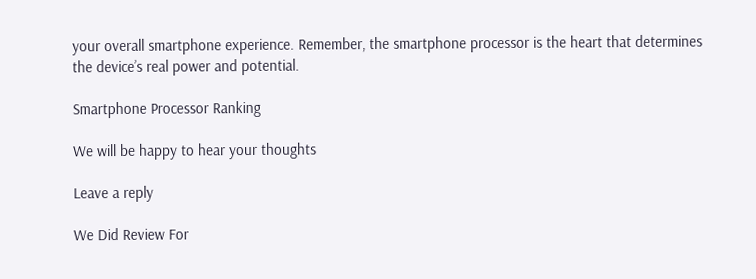your overall smartphone experience. Remember, the smartphone processor is the heart that determines the device’s real power and potential.

Smartphone Processor Ranking

We will be happy to hear your thoughts

Leave a reply

We Did Review For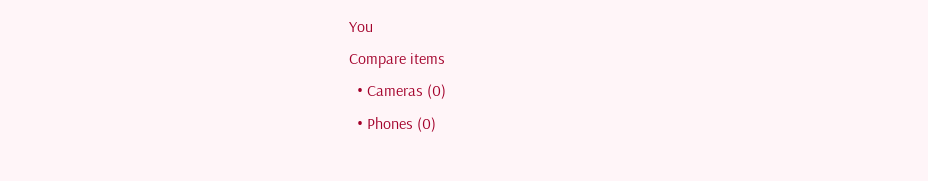You
Compare items
  • Cameras (0)
  • Phones (0)